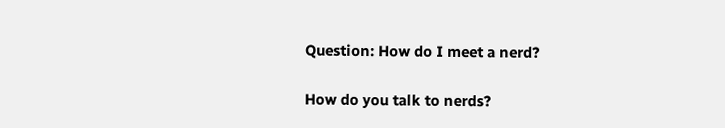Question: How do I meet a nerd?

How do you talk to nerds?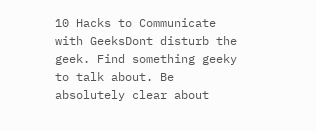10 Hacks to Communicate with GeeksDont disturb the geek. Find something geeky to talk about. Be absolutely clear about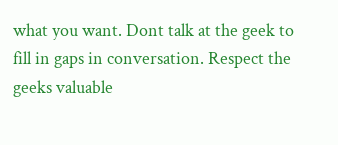what you want. Dont talk at the geek to fill in gaps in conversation. Respect the geeks valuable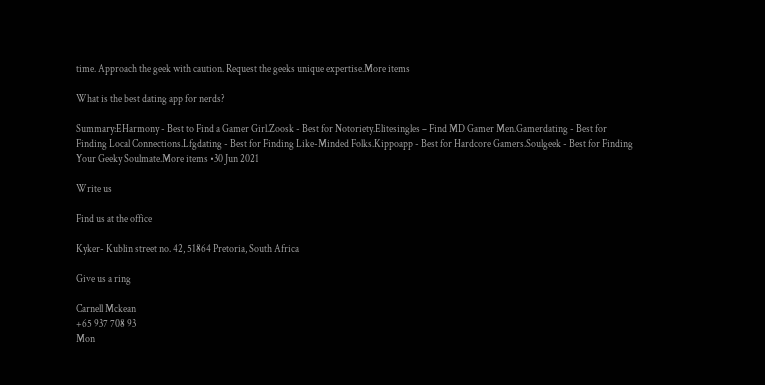time. Approach the geek with caution. Request the geeks unique expertise.More items

What is the best dating app for nerds?

Summary:EHarmony - Best to Find a Gamer Girl.Zoosk - Best for Notoriety.Elitesingles – Find MD Gamer Men.Gamerdating - Best for Finding Local Connections.Lfgdating - Best for Finding Like-Minded Folks.Kippoapp - Best for Hardcore Gamers.Soulgeek - Best for Finding Your Geeky Soulmate.More items •30 Jun 2021

Write us

Find us at the office

Kyker- Kublin street no. 42, 51864 Pretoria, South Africa

Give us a ring

Carnell Mckean
+65 937 708 93
Mon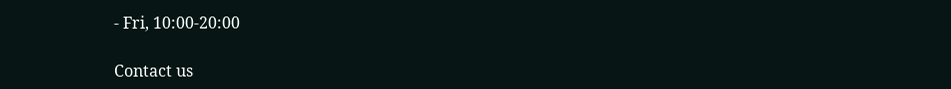- Fri, 10:00-20:00

Contact us